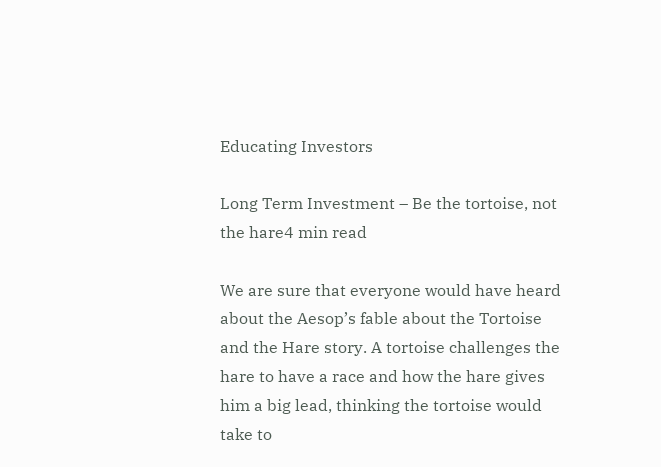Educating Investors

Long Term Investment – Be the tortoise, not the hare4 min read

We are sure that everyone would have heard about the Aesop’s fable about the Tortoise and the Hare story. A tortoise challenges the hare to have a race and how the hare gives him a big lead, thinking the tortoise would take to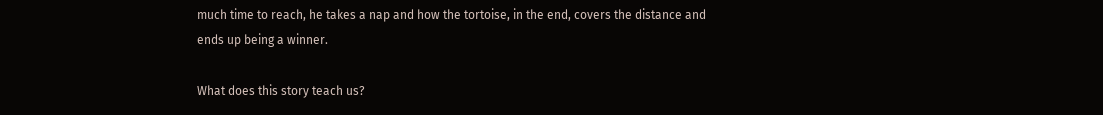much time to reach, he takes a nap and how the tortoise, in the end, covers the distance and ends up being a winner.

What does this story teach us?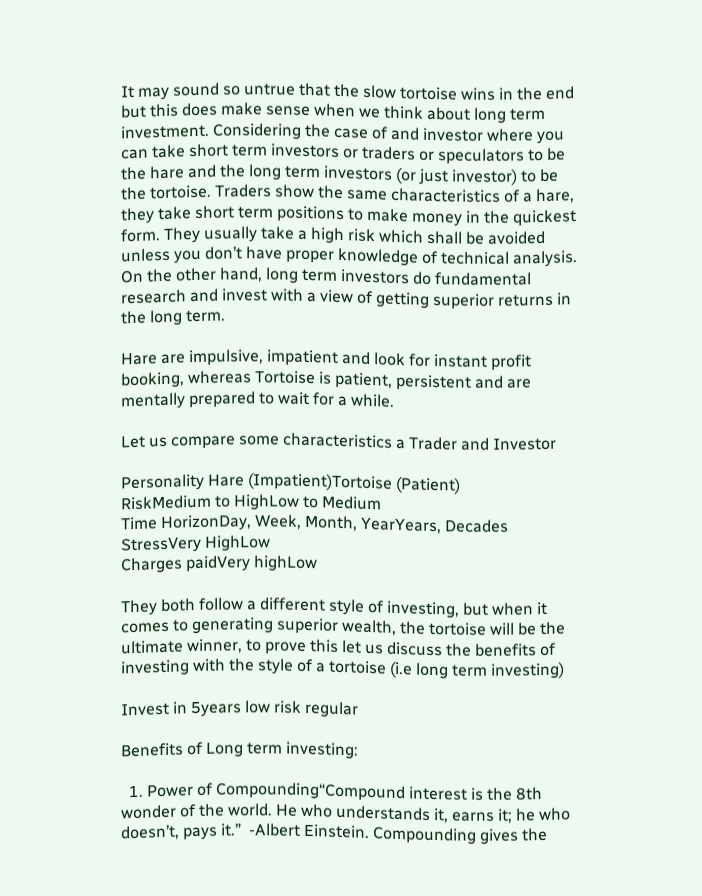It may sound so untrue that the slow tortoise wins in the end but this does make sense when we think about long term investment. Considering the case of and investor where you can take short term investors or traders or speculators to be the hare and the long term investors (or just investor) to be the tortoise. Traders show the same characteristics of a hare, they take short term positions to make money in the quickest form. They usually take a high risk which shall be avoided unless you don’t have proper knowledge of technical analysis. On the other hand, long term investors do fundamental research and invest with a view of getting superior returns in the long term.

Hare are impulsive, impatient and look for instant profit booking, whereas Tortoise is patient, persistent and are mentally prepared to wait for a while.

Let us compare some characteristics a Trader and Investor

Personality Hare (Impatient)Tortoise (Patient)
RiskMedium to HighLow to Medium
Time HorizonDay, Week, Month, YearYears, Decades
StressVery HighLow
Charges paidVery highLow

They both follow a different style of investing, but when it comes to generating superior wealth, the tortoise will be the ultimate winner, to prove this let us discuss the benefits of investing with the style of a tortoise (i.e long term investing)

Invest in 5years low risk regular

Benefits of Long term investing:

  1. Power of Compounding“Compound interest is the 8th wonder of the world. He who understands it, earns it; he who doesn’t, pays it.”  -Albert Einstein. Compounding gives the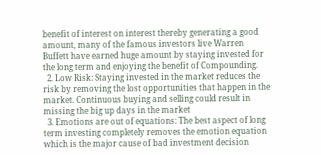benefit of interest on interest thereby generating a good amount, many of the famous investors live Warren Buffett have earned huge amount by staying invested for the long term and enjoying the benefit of Compounding.
  2. Low Risk: Staying invested in the market reduces the risk by removing the lost opportunities that happen in the market. Continuous buying and selling could result in missing the big up days in the market
  3. Emotions are out of equations: The best aspect of long term investing completely removes the emotion equation which is the major cause of bad investment decision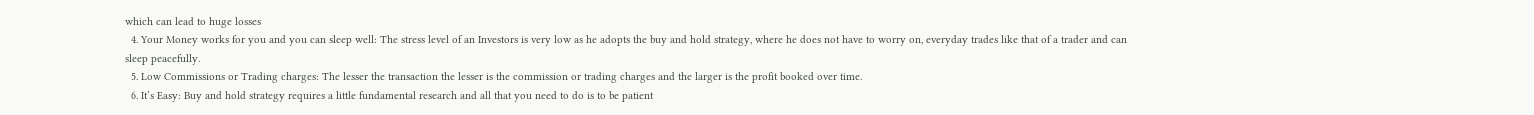which can lead to huge losses
  4. Your Money works for you and you can sleep well: The stress level of an Investors is very low as he adopts the buy and hold strategy, where he does not have to worry on, everyday trades like that of a trader and can sleep peacefully.
  5. Low Commissions or Trading charges: The lesser the transaction the lesser is the commission or trading charges and the larger is the profit booked over time.
  6. It’s Easy: Buy and hold strategy requires a little fundamental research and all that you need to do is to be patient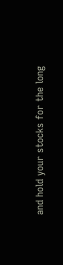and hold your stocks for the long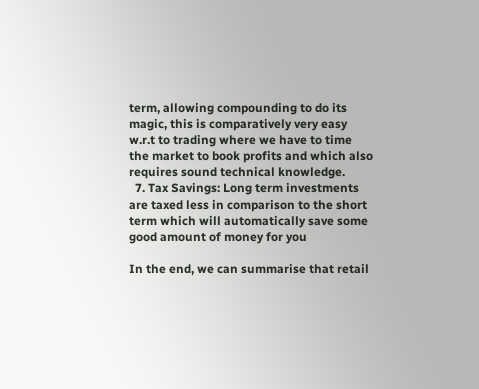term, allowing compounding to do its magic, this is comparatively very easy w.r.t to trading where we have to time the market to book profits and which also requires sound technical knowledge.
  7. Tax Savings: Long term investments are taxed less in comparison to the short term which will automatically save some good amount of money for you

In the end, we can summarise that retail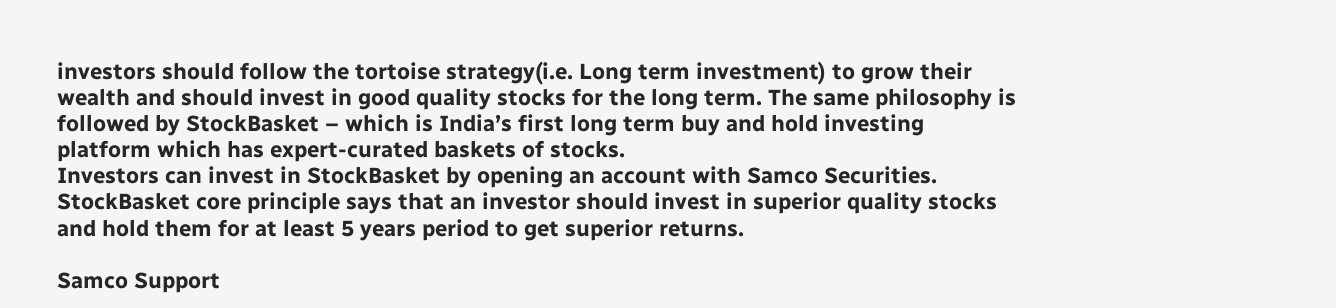investors should follow the tortoise strategy(i.e. Long term investment) to grow their wealth and should invest in good quality stocks for the long term. The same philosophy is followed by StockBasket – which is India’s first long term buy and hold investing platform which has expert-curated baskets of stocks.
Investors can invest in StockBasket by opening an account with Samco Securities. StockBasket core principle says that an investor should invest in superior quality stocks and hold them for at least 5 years period to get superior returns.

Samco Support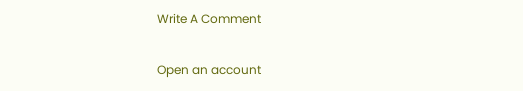Write A Comment

Open an account